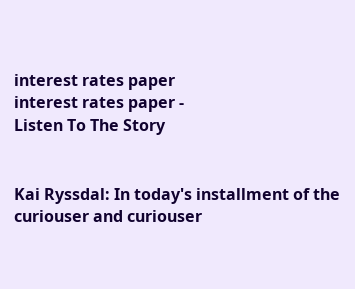interest rates paper
interest rates paper -
Listen To The Story


Kai Ryssdal: In today's installment of the curiouser and curiouser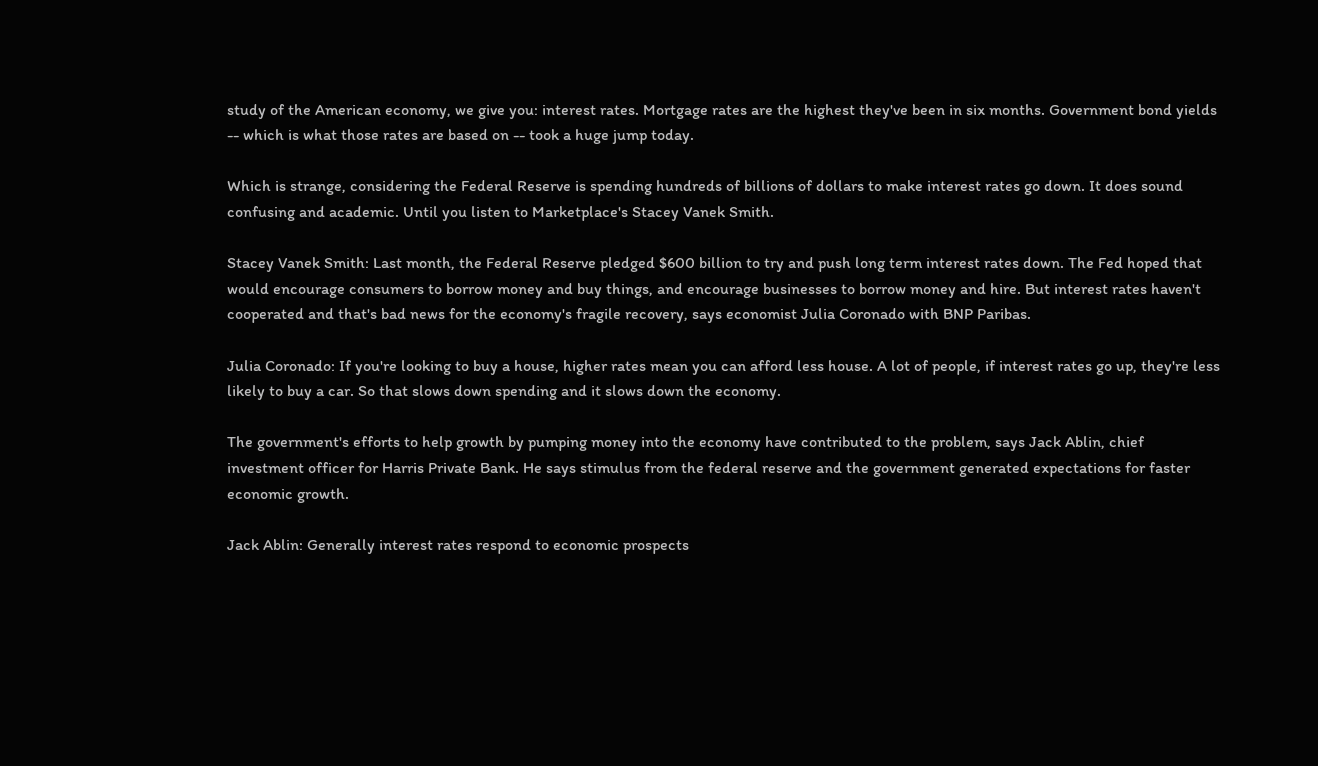study of the American economy, we give you: interest rates. Mortgage rates are the highest they've been in six months. Government bond yields -- which is what those rates are based on -- took a huge jump today.

Which is strange, considering the Federal Reserve is spending hundreds of billions of dollars to make interest rates go down. It does sound confusing and academic. Until you listen to Marketplace's Stacey Vanek Smith.

Stacey Vanek Smith: Last month, the Federal Reserve pledged $600 billion to try and push long term interest rates down. The Fed hoped that would encourage consumers to borrow money and buy things, and encourage businesses to borrow money and hire. But interest rates haven't cooperated and that's bad news for the economy's fragile recovery, says economist Julia Coronado with BNP Paribas.

Julia Coronado: If you're looking to buy a house, higher rates mean you can afford less house. A lot of people, if interest rates go up, they're less likely to buy a car. So that slows down spending and it slows down the economy.

The government's efforts to help growth by pumping money into the economy have contributed to the problem, says Jack Ablin, chief investment officer for Harris Private Bank. He says stimulus from the federal reserve and the government generated expectations for faster economic growth.

Jack Ablin: Generally interest rates respond to economic prospects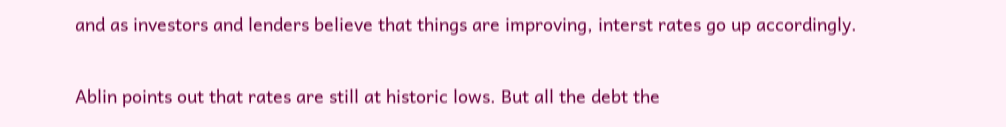and as investors and lenders believe that things are improving, interst rates go up accordingly.

Ablin points out that rates are still at historic lows. But all the debt the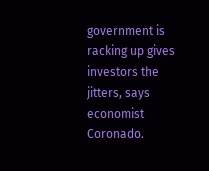government is racking up gives investors the jitters, says economist Coronado.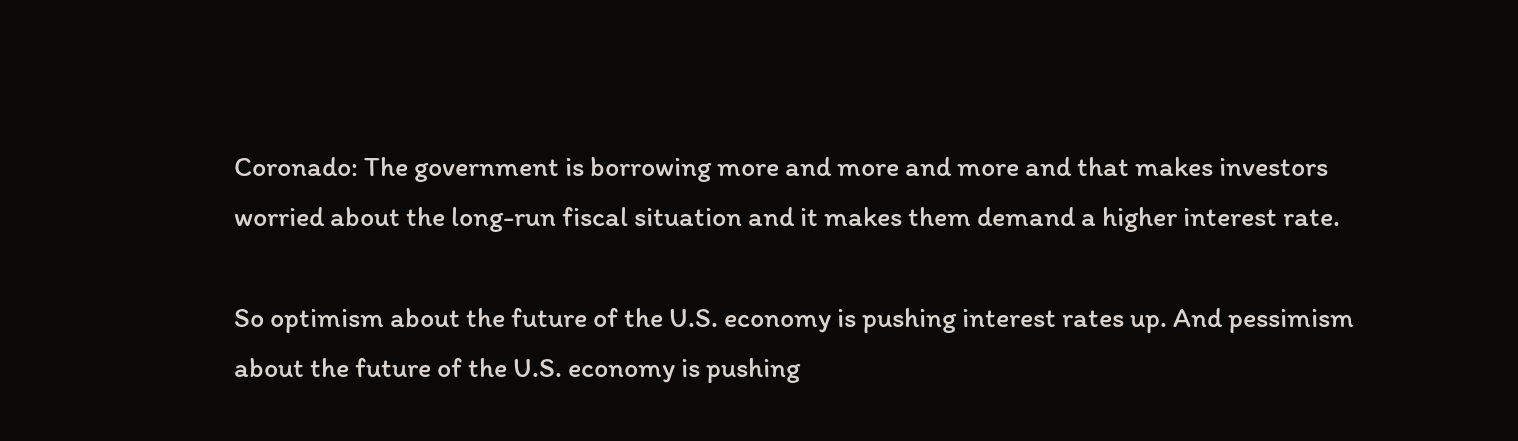Coronado: The government is borrowing more and more and more and that makes investors worried about the long-run fiscal situation and it makes them demand a higher interest rate.

So optimism about the future of the U.S. economy is pushing interest rates up. And pessimism about the future of the U.S. economy is pushing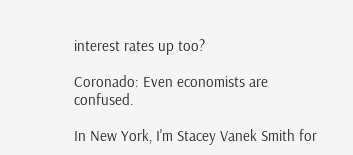interest rates up too?

Coronado: Even economists are confused.

In New York, I'm Stacey Vanek Smith for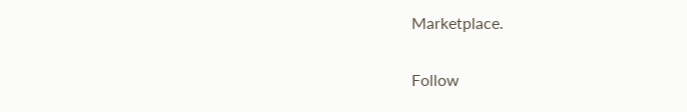Marketplace.

Follow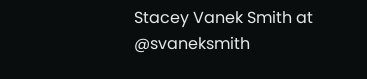Stacey Vanek Smith at @svaneksmith